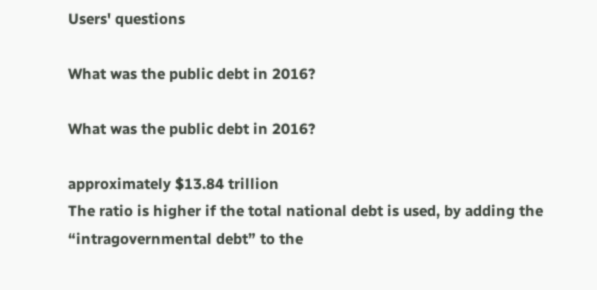Users' questions

What was the public debt in 2016?

What was the public debt in 2016?

approximately $13.84 trillion
The ratio is higher if the total national debt is used, by adding the “intragovernmental debt” to the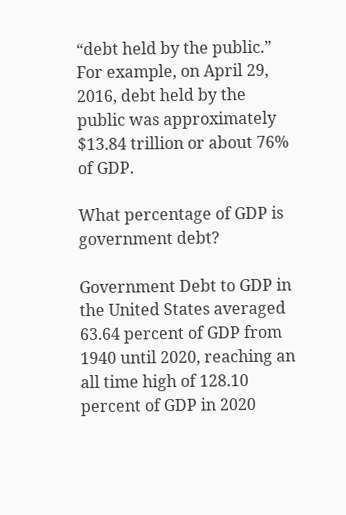“debt held by the public.” For example, on April 29, 2016, debt held by the public was approximately $13.84 trillion or about 76% of GDP.

What percentage of GDP is government debt?

Government Debt to GDP in the United States averaged 63.64 percent of GDP from 1940 until 2020, reaching an all time high of 128.10 percent of GDP in 2020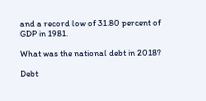and a record low of 31.80 percent of GDP in 1981.

What was the national debt in 2018?

Debt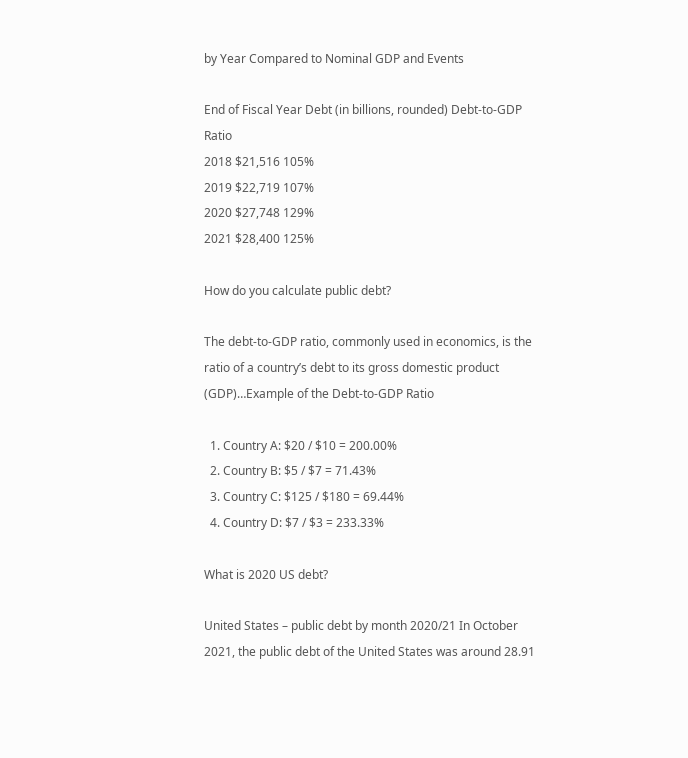by Year Compared to Nominal GDP and Events

End of Fiscal Year Debt (in billions, rounded) Debt-to-GDP Ratio
2018 $21,516 105%
2019 $22,719 107%
2020 $27,748 129%
2021 $28,400 125%

How do you calculate public debt?

The debt-to-GDP ratio, commonly used in economics, is the ratio of a country’s debt to its gross domestic product (GDP)…Example of the Debt-to-GDP Ratio

  1. Country A: $20 / $10 = 200.00%
  2. Country B: $5 / $7 = 71.43%
  3. Country C: $125 / $180 = 69.44%
  4. Country D: $7 / $3 = 233.33%

What is 2020 US debt?

United States – public debt by month 2020/21 In October 2021, the public debt of the United States was around 28.91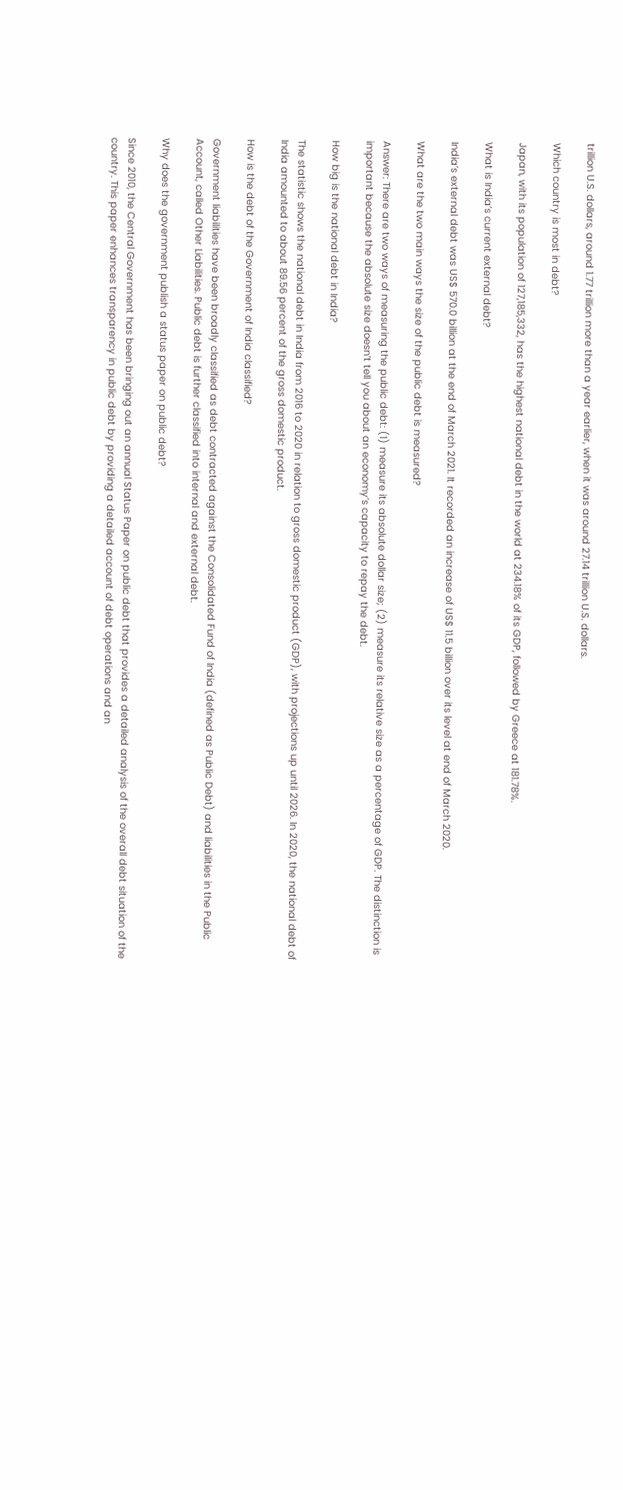trillion U.S. dollars, around 1.77 trillion more than a year earlier, when it was around 27.14 trillion U.S. dollars.

Which country is most in debt?

Japan, with its population of 127,185,332, has the highest national debt in the world at 234.18% of its GDP, followed by Greece at 181.78%.

What is India’s current external debt?

India’s external debt was US$ 570.0 billion at the end of March 2021. It recorded an increase of US$ 11.5 billion over its level at end of March 2020.

What are the two main ways the size of the public debt is measured?

Answer: There are two ways of measuring the public debt: (1) measure its absolute dollar size; (2) measure its relative size as a percentage of GDP. The distinction is important because the absolute size doesn’t tell you about an economy’s capacity to repay the debt.

How big is the national debt in India?

The statistic shows the national debt in India from 2016 to 2020 in relation to gross domestic product (GDP), with projections up until 2026. In 2020, the national debt of India amounted to about 89.56 percent of the gross domestic product.

How is the debt of the Government of India classified?

Government liabilities have been broadly classified as debt contracted against the Consolidated Fund of India (defined as Public Debt) and liabilities in the Public Account, called Other Liabilities. Public debt is further classified into internal and external debt.

Why does the government publish a status paper on public debt?

Since 2010, the Central Government has been bringing out an annual Status Paper on public debt that provides a detailed analysis of the overall debt situation of the country. This paper enhances transparency in public debt by providing a detailed account of debt operations and an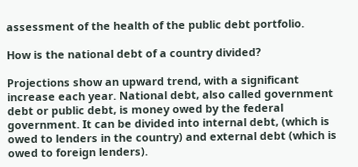assessment of the health of the public debt portfolio.

How is the national debt of a country divided?

Projections show an upward trend, with a significant increase each year. National debt, also called government debt or public debt, is money owed by the federal government. It can be divided into internal debt, (which is owed to lenders in the country) and external debt (which is owed to foreign lenders).